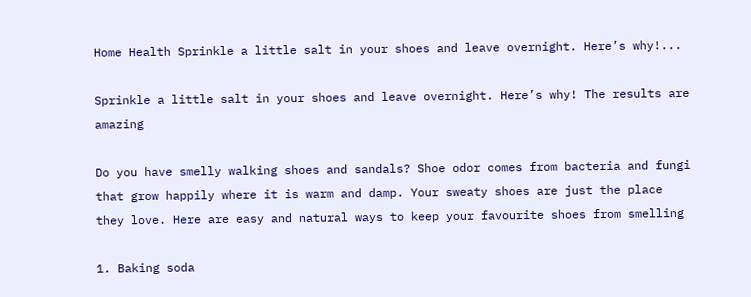Home Health Sprinkle a little salt in your shoes and leave overnight. Here’s why!...

Sprinkle a little salt in your shoes and leave overnight. Here’s why! The results are amazing

Do you have smelly walking shoes and sandals? Shoe odor comes from bacteria and fungi that grow happily where it is warm and damp. Your sweaty shoes are just the place they love. Here are easy and natural ways to keep your favourite shoes from smelling

1. Baking soda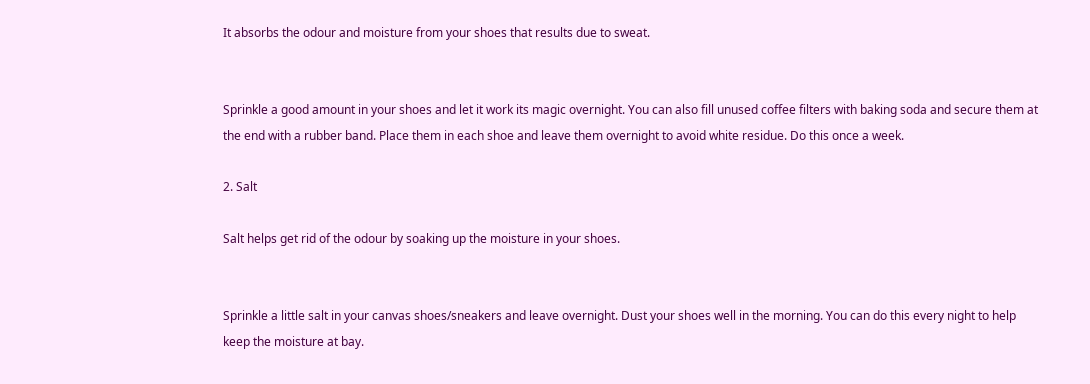It absorbs the odour and moisture from your shoes that results due to sweat.


Sprinkle a good amount in your shoes and let it work its magic overnight. You can also fill unused coffee filters with baking soda and secure them at the end with a rubber band. Place them in each shoe and leave them overnight to avoid white residue. Do this once a week.

2. Salt

Salt helps get rid of the odour by soaking up the moisture in your shoes.


Sprinkle a little salt in your canvas shoes/sneakers and leave overnight. Dust your shoes well in the morning. You can do this every night to help keep the moisture at bay.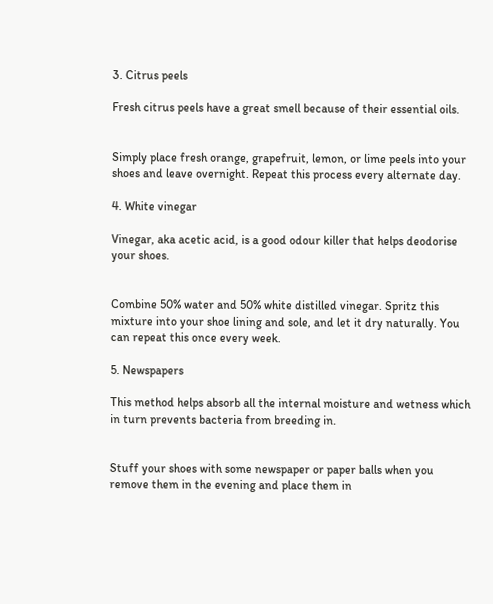3. Citrus peels

Fresh citrus peels have a great smell because of their essential oils.


Simply place fresh orange, grapefruit, lemon, or lime peels into your shoes and leave overnight. Repeat this process every alternate day.

4. White vinegar

Vinegar, aka acetic acid, is a good odour killer that helps deodorise your shoes.


Combine 50% water and 50% white distilled vinegar. Spritz this mixture into your shoe lining and sole, and let it dry naturally. You can repeat this once every week.

5. Newspapers

This method helps absorb all the internal moisture and wetness which in turn prevents bacteria from breeding in.


Stuff your shoes with some newspaper or paper balls when you remove them in the evening and place them in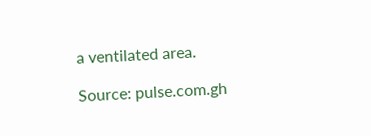a ventilated area.

Source: pulse.com.gh